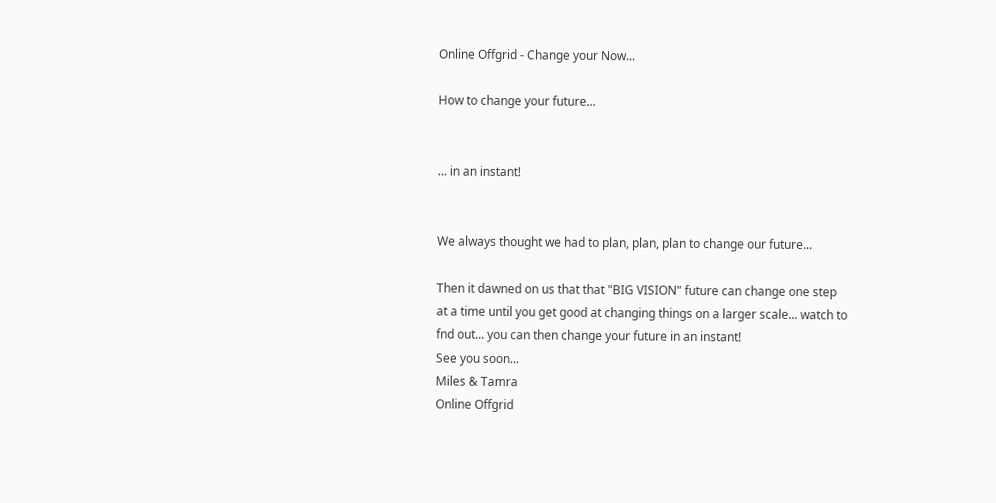Online Offgrid - Change your Now...

How to change your future...


... in an instant!


We always thought we had to plan, plan, plan to change our future...

Then it dawned on us that that "BIG VISION" future can change one step at a time until you get good at changing things on a larger scale... watch to fnd out... you can then change your future in an instant!
See you soon...
Miles & Tamra
Online Offgrid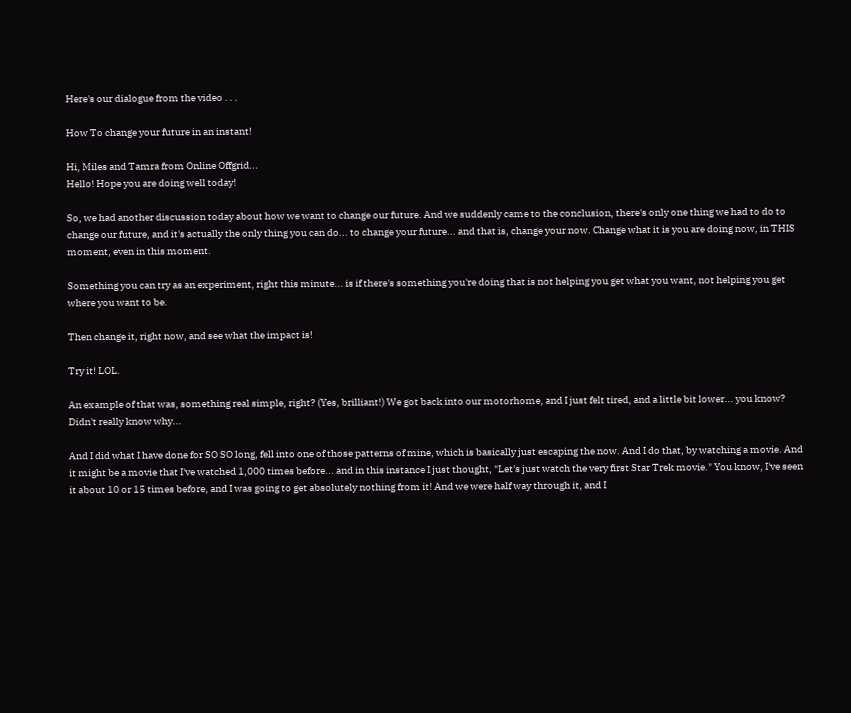Here's our dialogue from the video . . .

How To change your future in an instant!

Hi, Miles and Tamra from Online Offgrid...
Hello! Hope you are doing well today!

So, we had another discussion today about how we want to change our future. And we suddenly came to the conclusion, there's only one thing we had to do to change our future, and it's actually the only thing you can do... to change your future... and that is, change your now. Change what it is you are doing now, in THIS moment, even in this moment.

Something you can try as an experiment, right this minute... is if there's something you're doing that is not helping you get what you want, not helping you get where you want to be.

Then change it, right now, and see what the impact is!

Try it! LOL.

An example of that was, something real simple, right? (Yes, brilliant!) We got back into our motorhome, and I just felt tired, and a little bit lower... you know? Didn't really know why...

And I did what I have done for SO SO long, fell into one of those patterns of mine, which is basically just escaping the now. And I do that, by watching a movie. And it might be a movie that I've watched 1,000 times before... and in this instance I just thought, "Let's just watch the very first Star Trek movie." You know, I've seen it about 10 or 15 times before, and I was going to get absolutely nothing from it! And we were half way through it, and I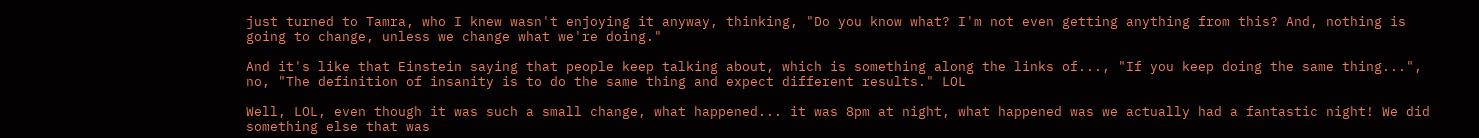just turned to Tamra, who I knew wasn't enjoying it anyway, thinking, "Do you know what? I'm not even getting anything from this? And, nothing is going to change, unless we change what we're doing."

And it's like that Einstein saying that people keep talking about, which is something along the links of..., "If you keep doing the same thing...", no, "The definition of insanity is to do the same thing and expect different results." LOL

Well, LOL, even though it was such a small change, what happened... it was 8pm at night, what happened was we actually had a fantastic night! We did something else that was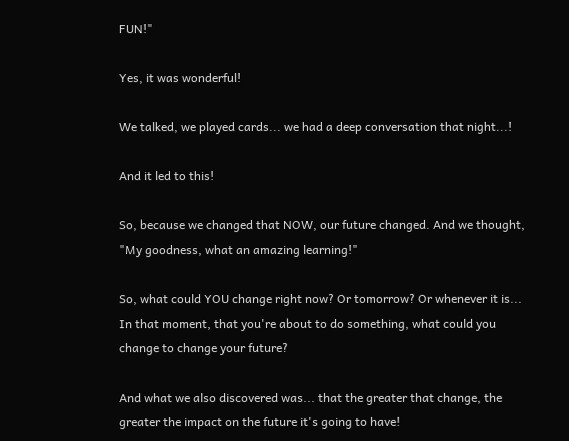FUN!"

Yes, it was wonderful!

We talked, we played cards... we had a deep conversation that night...!

And it led to this!

So, because we changed that NOW, our future changed. And we thought, "My goodness, what an amazing learning!"

So, what could YOU change right now? Or tomorrow? Or whenever it is... In that moment, that you're about to do something, what could you change to change your future?

And what we also discovered was... that the greater that change, the greater the impact on the future it's going to have!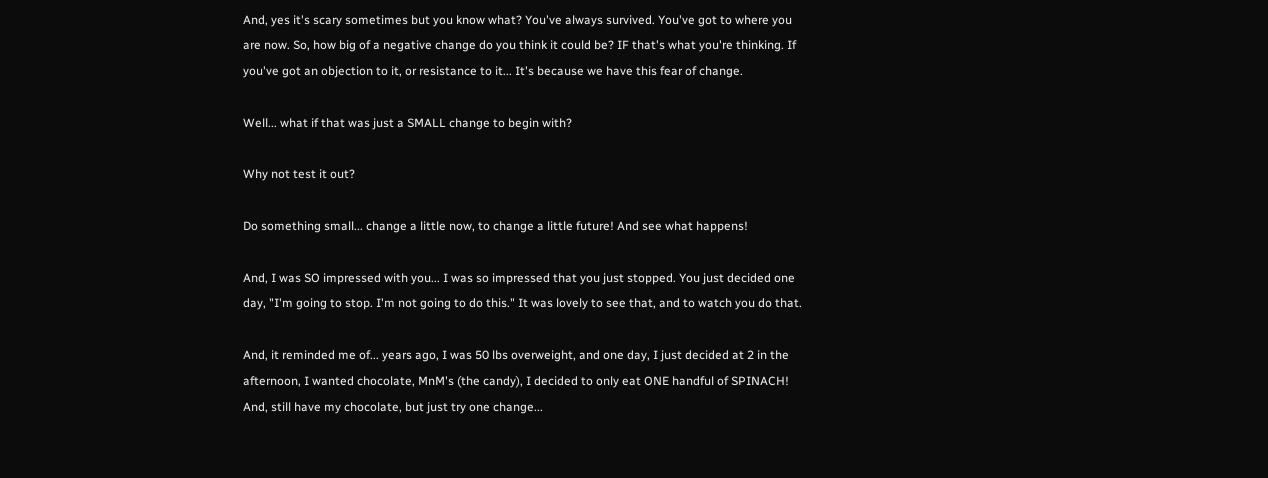And, yes it's scary sometimes but you know what? You've always survived. You've got to where you are now. So, how big of a negative change do you think it could be? IF that's what you're thinking. If you've got an objection to it, or resistance to it... It's because we have this fear of change.

Well... what if that was just a SMALL change to begin with?

Why not test it out?

Do something small... change a little now, to change a little future! And see what happens!

And, I was SO impressed with you... I was so impressed that you just stopped. You just decided one day, "I'm going to stop. I'm not going to do this." It was lovely to see that, and to watch you do that.

And, it reminded me of... years ago, I was 50 lbs overweight, and one day, I just decided at 2 in the afternoon, I wanted chocolate, MnM's (the candy), I decided to only eat ONE handful of SPINACH! And, still have my chocolate, but just try one change...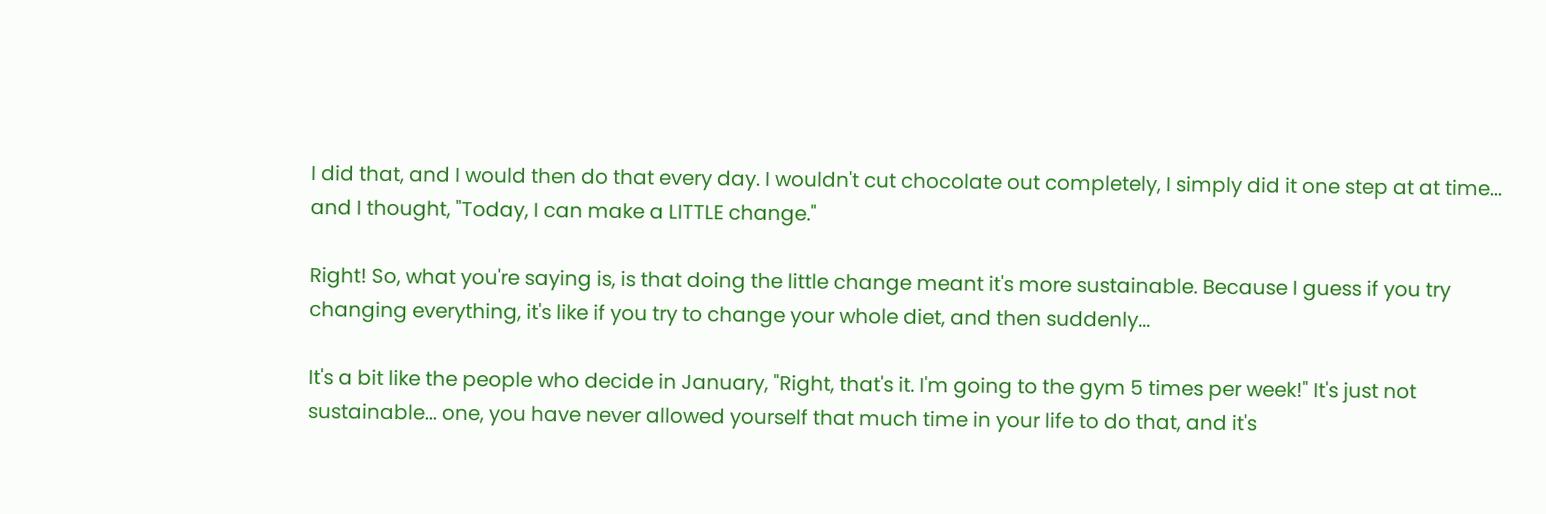I did that, and I would then do that every day. I wouldn't cut chocolate out completely, I simply did it one step at at time... and I thought, "Today, I can make a LITTLE change."

Right! So, what you're saying is, is that doing the little change meant it's more sustainable. Because I guess if you try changing everything, it's like if you try to change your whole diet, and then suddenly...

It's a bit like the people who decide in January, "Right, that's it. I'm going to the gym 5 times per week!" It's just not sustainable... one, you have never allowed yourself that much time in your life to do that, and it's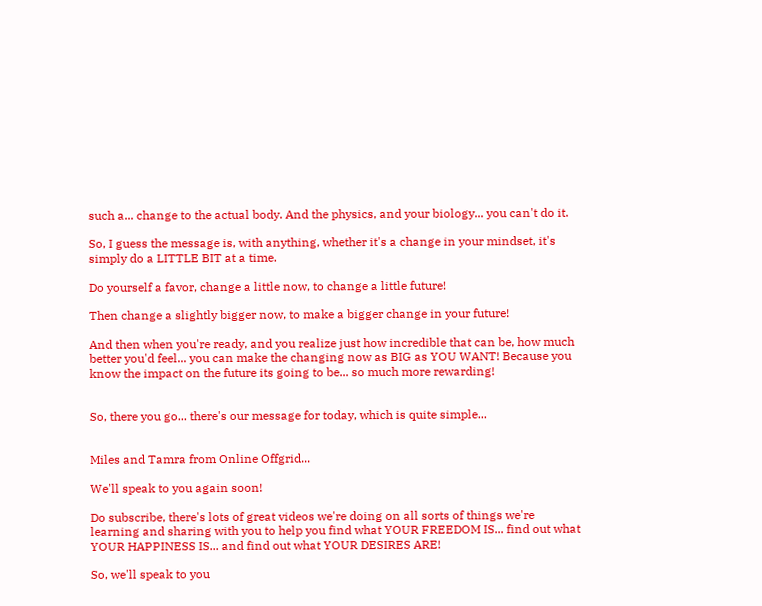such a... change to the actual body. And the physics, and your biology... you can't do it.

So, I guess the message is, with anything, whether it's a change in your mindset, it's simply do a LITTLE BIT at a time.

Do yourself a favor, change a little now, to change a little future!

Then change a slightly bigger now, to make a bigger change in your future!

And then when you're ready, and you realize just how incredible that can be, how much better you'd feel... you can make the changing now as BIG as YOU WANT! Because you know the impact on the future its going to be... so much more rewarding!


So, there you go... there's our message for today, which is quite simple...


Miles and Tamra from Online Offgrid...

We'll speak to you again soon!

Do subscribe, there's lots of great videos we're doing on all sorts of things we're learning and sharing with you to help you find what YOUR FREEDOM IS... find out what YOUR HAPPINESS IS... and find out what YOUR DESIRES ARE!

So, we'll speak to you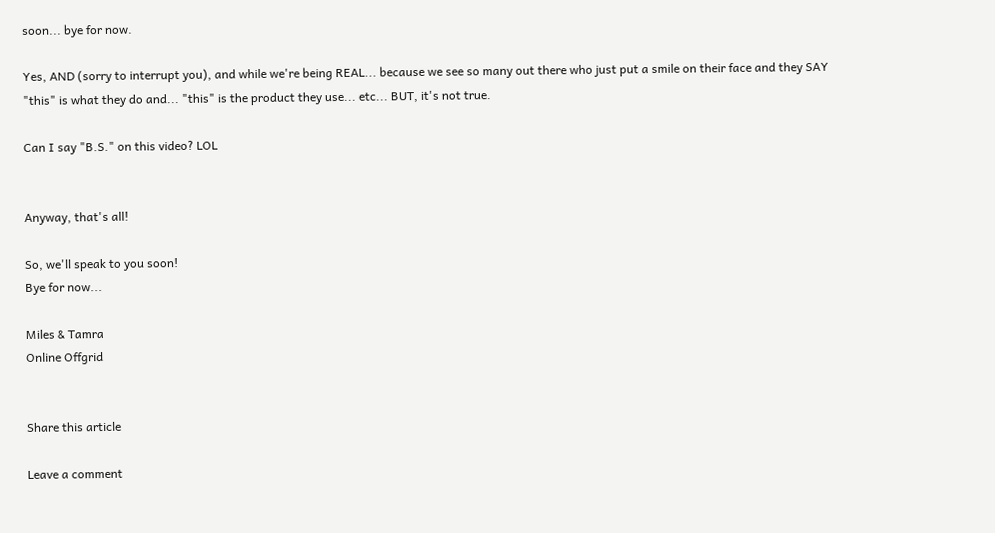soon... bye for now.

Yes, AND (sorry to interrupt you), and while we're being REAL... because we see so many out there who just put a smile on their face and they SAY "this" is what they do and... "this" is the product they use... etc... BUT, it's not true.

Can I say "B.S." on this video? LOL


Anyway, that's all!

So, we'll speak to you soon!
Bye for now...

Miles & Tamra
Online Offgrid


Share this article

Leave a comment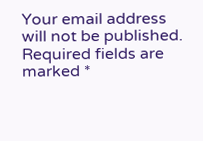Your email address will not be published. Required fields are marked *